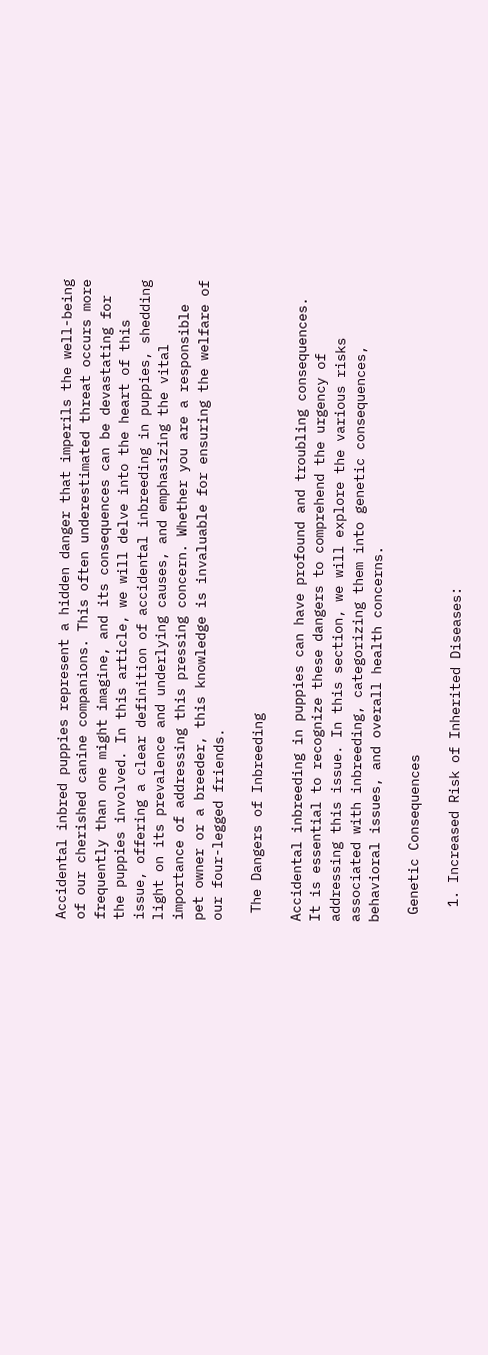Accidental inbred puppies represent a hidden danger that imperils the well-being of our cherished canine companions. This often underestimated threat occurs more frequently than one might imagine, and its consequences can be devastating for the puppies involved. In this article, we will delve into the heart of this issue, offering a clear definition of accidental inbreeding in puppies, shedding light on its prevalence and underlying causes, and emphasizing the vital importance of addressing this pressing concern. Whether you are a responsible pet owner or a breeder, this knowledge is invaluable for ensuring the welfare of our four-legged friends.

 The Dangers of Inbreeding

Accidental inbreeding in puppies can have profound and troubling consequences. It is essential to recognize these dangers to comprehend the urgency of addressing this issue. In this section, we will explore the various risks associated with inbreeding, categorizing them into genetic consequences, behavioral issues, and overall health concerns.

 Genetic Consequences

  1. Increased Risk of Inherited Diseases: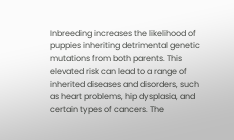Inbreeding increases the likelihood of puppies inheriting detrimental genetic mutations from both parents. This elevated risk can lead to a range of inherited diseases and disorders, such as heart problems, hip dysplasia, and certain types of cancers. The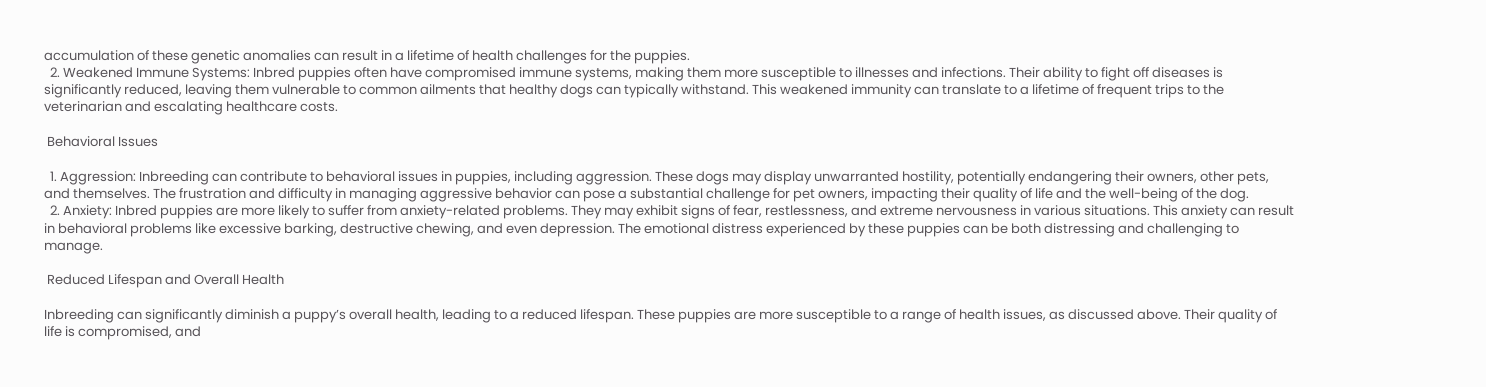accumulation of these genetic anomalies can result in a lifetime of health challenges for the puppies.
  2. Weakened Immune Systems: Inbred puppies often have compromised immune systems, making them more susceptible to illnesses and infections. Their ability to fight off diseases is significantly reduced, leaving them vulnerable to common ailments that healthy dogs can typically withstand. This weakened immunity can translate to a lifetime of frequent trips to the veterinarian and escalating healthcare costs.

 Behavioral Issues

  1. Aggression: Inbreeding can contribute to behavioral issues in puppies, including aggression. These dogs may display unwarranted hostility, potentially endangering their owners, other pets, and themselves. The frustration and difficulty in managing aggressive behavior can pose a substantial challenge for pet owners, impacting their quality of life and the well-being of the dog.
  2. Anxiety: Inbred puppies are more likely to suffer from anxiety-related problems. They may exhibit signs of fear, restlessness, and extreme nervousness in various situations. This anxiety can result in behavioral problems like excessive barking, destructive chewing, and even depression. The emotional distress experienced by these puppies can be both distressing and challenging to manage.

 Reduced Lifespan and Overall Health

Inbreeding can significantly diminish a puppy’s overall health, leading to a reduced lifespan. These puppies are more susceptible to a range of health issues, as discussed above. Their quality of life is compromised, and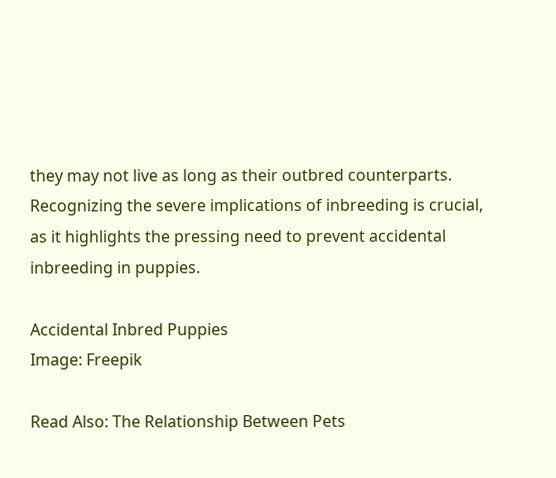they may not live as long as their outbred counterparts. Recognizing the severe implications of inbreeding is crucial, as it highlights the pressing need to prevent accidental inbreeding in puppies.

Accidental Inbred Puppies
Image: Freepik

Read Also: The Relationship Between Pets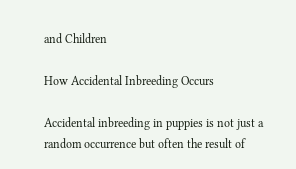and Children

How Accidental Inbreeding Occurs

Accidental inbreeding in puppies is not just a random occurrence but often the result of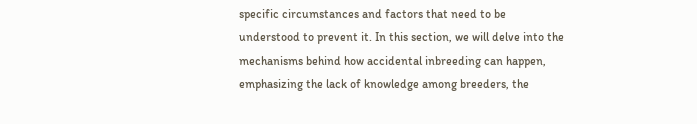specific circumstances and factors that need to be understood to prevent it. In this section, we will delve into the mechanisms behind how accidental inbreeding can happen, emphasizing the lack of knowledge among breeders, the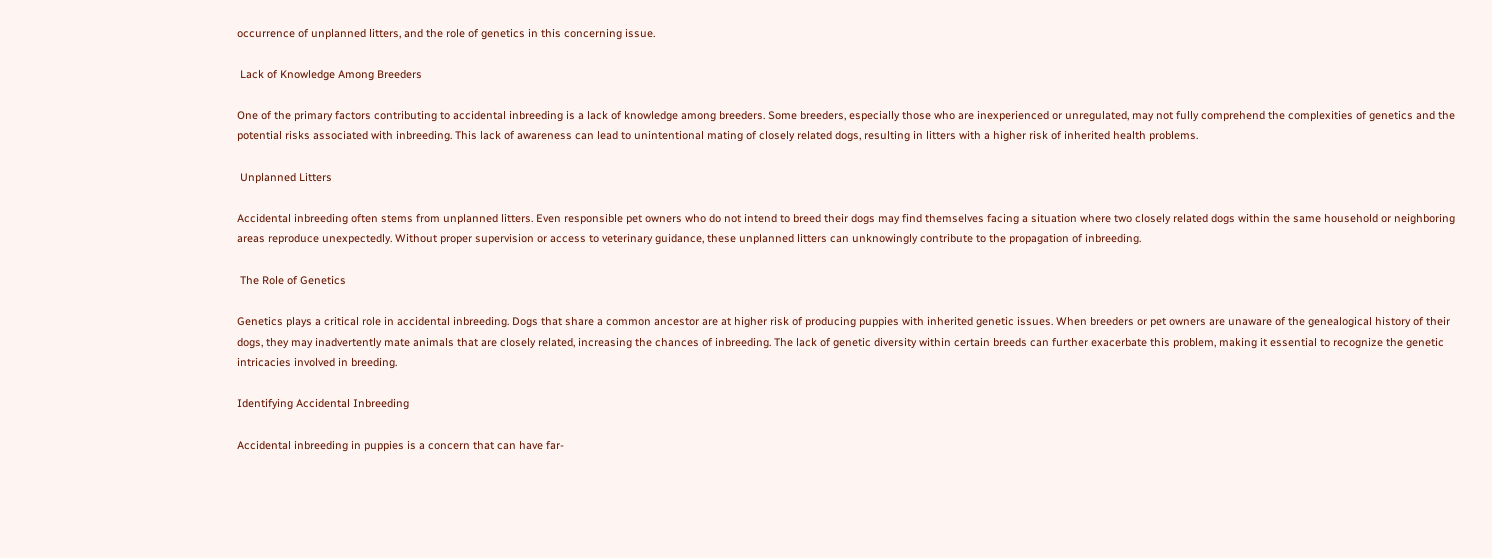occurrence of unplanned litters, and the role of genetics in this concerning issue.

 Lack of Knowledge Among Breeders

One of the primary factors contributing to accidental inbreeding is a lack of knowledge among breeders. Some breeders, especially those who are inexperienced or unregulated, may not fully comprehend the complexities of genetics and the potential risks associated with inbreeding. This lack of awareness can lead to unintentional mating of closely related dogs, resulting in litters with a higher risk of inherited health problems.

 Unplanned Litters

Accidental inbreeding often stems from unplanned litters. Even responsible pet owners who do not intend to breed their dogs may find themselves facing a situation where two closely related dogs within the same household or neighboring areas reproduce unexpectedly. Without proper supervision or access to veterinary guidance, these unplanned litters can unknowingly contribute to the propagation of inbreeding.

 The Role of Genetics

Genetics plays a critical role in accidental inbreeding. Dogs that share a common ancestor are at higher risk of producing puppies with inherited genetic issues. When breeders or pet owners are unaware of the genealogical history of their dogs, they may inadvertently mate animals that are closely related, increasing the chances of inbreeding. The lack of genetic diversity within certain breeds can further exacerbate this problem, making it essential to recognize the genetic intricacies involved in breeding.

Identifying Accidental Inbreeding

Accidental inbreeding in puppies is a concern that can have far-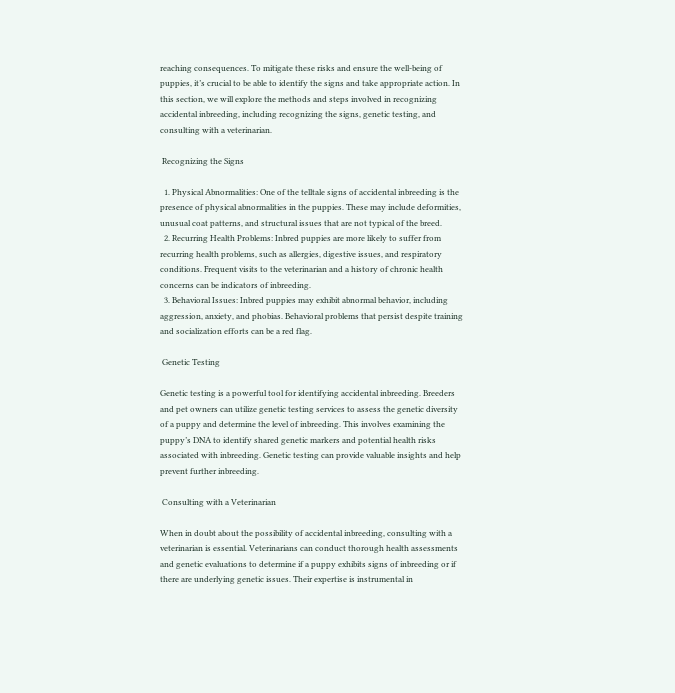reaching consequences. To mitigate these risks and ensure the well-being of puppies, it’s crucial to be able to identify the signs and take appropriate action. In this section, we will explore the methods and steps involved in recognizing accidental inbreeding, including recognizing the signs, genetic testing, and consulting with a veterinarian.

 Recognizing the Signs

  1. Physical Abnormalities: One of the telltale signs of accidental inbreeding is the presence of physical abnormalities in the puppies. These may include deformities, unusual coat patterns, and structural issues that are not typical of the breed.
  2. Recurring Health Problems: Inbred puppies are more likely to suffer from recurring health problems, such as allergies, digestive issues, and respiratory conditions. Frequent visits to the veterinarian and a history of chronic health concerns can be indicators of inbreeding.
  3. Behavioral Issues: Inbred puppies may exhibit abnormal behavior, including aggression, anxiety, and phobias. Behavioral problems that persist despite training and socialization efforts can be a red flag.

 Genetic Testing

Genetic testing is a powerful tool for identifying accidental inbreeding. Breeders and pet owners can utilize genetic testing services to assess the genetic diversity of a puppy and determine the level of inbreeding. This involves examining the puppy’s DNA to identify shared genetic markers and potential health risks associated with inbreeding. Genetic testing can provide valuable insights and help prevent further inbreeding.

 Consulting with a Veterinarian

When in doubt about the possibility of accidental inbreeding, consulting with a veterinarian is essential. Veterinarians can conduct thorough health assessments and genetic evaluations to determine if a puppy exhibits signs of inbreeding or if there are underlying genetic issues. Their expertise is instrumental in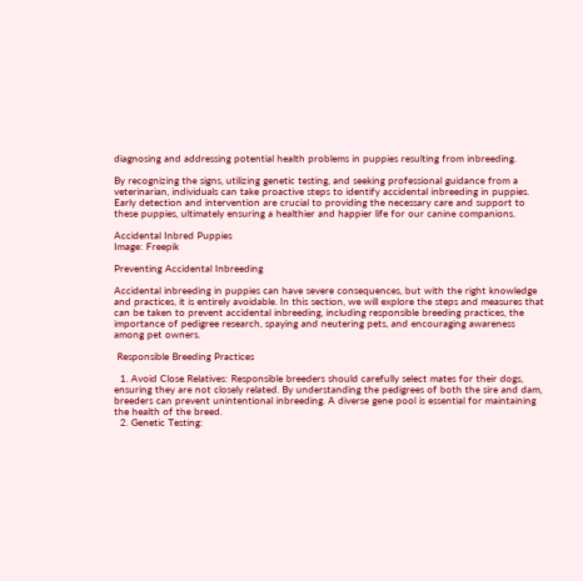diagnosing and addressing potential health problems in puppies resulting from inbreeding.

By recognizing the signs, utilizing genetic testing, and seeking professional guidance from a veterinarian, individuals can take proactive steps to identify accidental inbreeding in puppies. Early detection and intervention are crucial to providing the necessary care and support to these puppies, ultimately ensuring a healthier and happier life for our canine companions.

Accidental Inbred Puppies
Image: Freepik

Preventing Accidental Inbreeding

Accidental inbreeding in puppies can have severe consequences, but with the right knowledge and practices, it is entirely avoidable. In this section, we will explore the steps and measures that can be taken to prevent accidental inbreeding, including responsible breeding practices, the importance of pedigree research, spaying and neutering pets, and encouraging awareness among pet owners.

 Responsible Breeding Practices

  1. Avoid Close Relatives: Responsible breeders should carefully select mates for their dogs, ensuring they are not closely related. By understanding the pedigrees of both the sire and dam, breeders can prevent unintentional inbreeding. A diverse gene pool is essential for maintaining the health of the breed.
  2. Genetic Testing: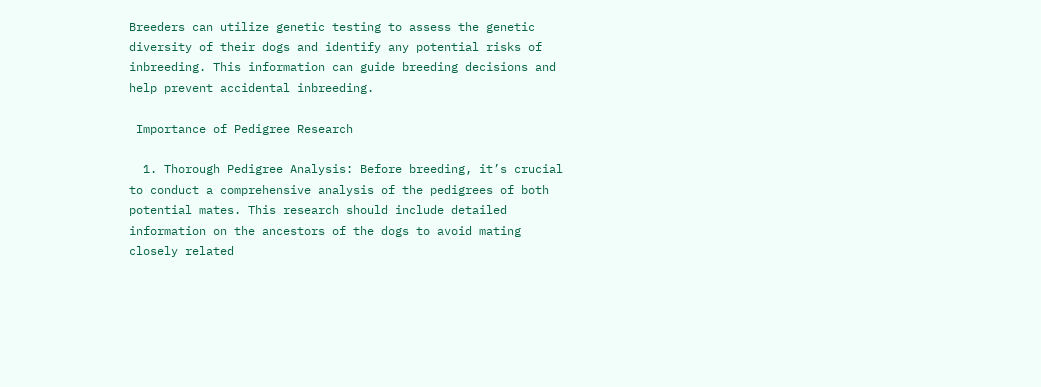Breeders can utilize genetic testing to assess the genetic diversity of their dogs and identify any potential risks of inbreeding. This information can guide breeding decisions and help prevent accidental inbreeding.

 Importance of Pedigree Research

  1. Thorough Pedigree Analysis: Before breeding, it’s crucial to conduct a comprehensive analysis of the pedigrees of both potential mates. This research should include detailed information on the ancestors of the dogs to avoid mating closely related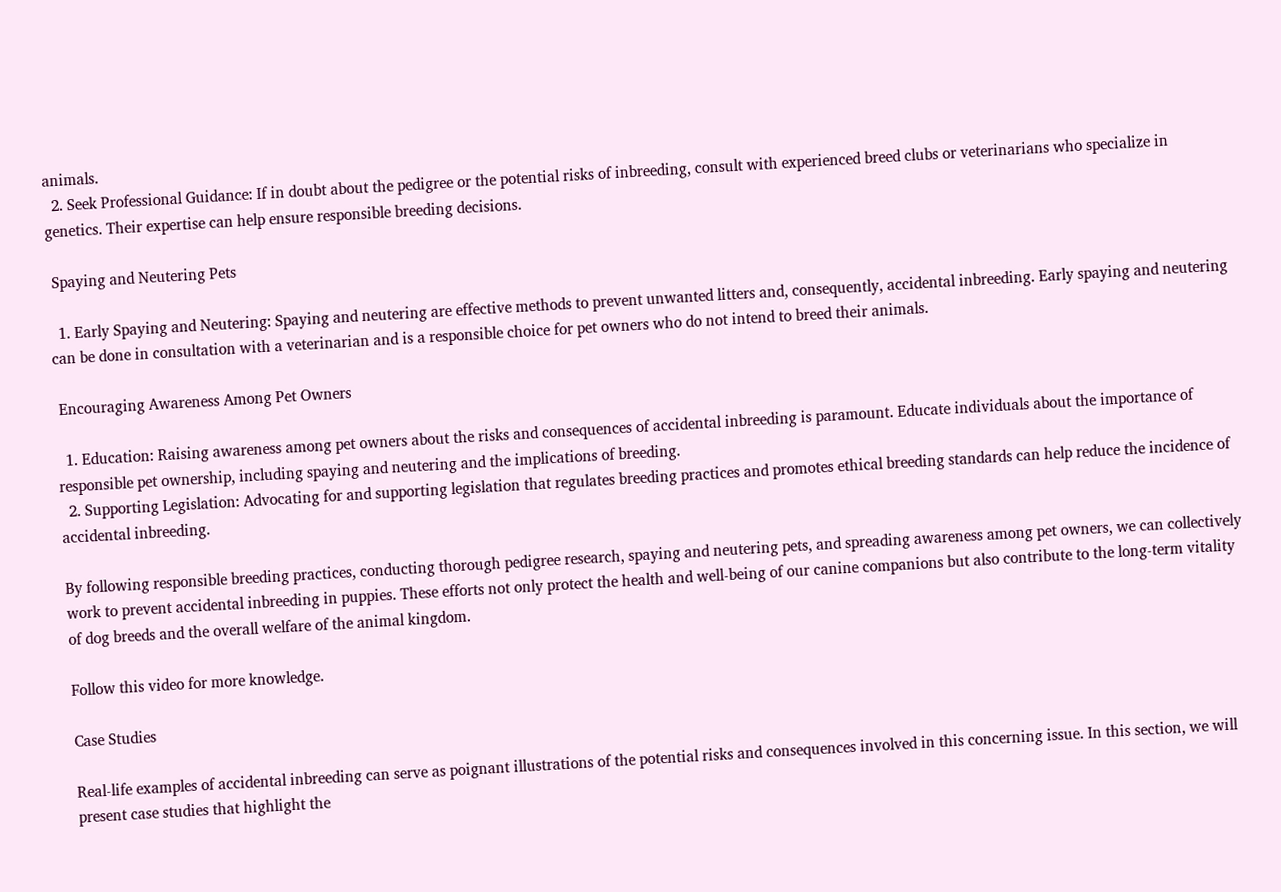animals.
  2. Seek Professional Guidance: If in doubt about the pedigree or the potential risks of inbreeding, consult with experienced breed clubs or veterinarians who specialize in genetics. Their expertise can help ensure responsible breeding decisions.

 Spaying and Neutering Pets

  1. Early Spaying and Neutering: Spaying and neutering are effective methods to prevent unwanted litters and, consequently, accidental inbreeding. Early spaying and neutering can be done in consultation with a veterinarian and is a responsible choice for pet owners who do not intend to breed their animals.

 Encouraging Awareness Among Pet Owners

  1. Education: Raising awareness among pet owners about the risks and consequences of accidental inbreeding is paramount. Educate individuals about the importance of responsible pet ownership, including spaying and neutering and the implications of breeding.
  2. Supporting Legislation: Advocating for and supporting legislation that regulates breeding practices and promotes ethical breeding standards can help reduce the incidence of accidental inbreeding.

By following responsible breeding practices, conducting thorough pedigree research, spaying and neutering pets, and spreading awareness among pet owners, we can collectively work to prevent accidental inbreeding in puppies. These efforts not only protect the health and well-being of our canine companions but also contribute to the long-term vitality of dog breeds and the overall welfare of the animal kingdom.

Follow this video for more knowledge.

Case Studies

Real-life examples of accidental inbreeding can serve as poignant illustrations of the potential risks and consequences involved in this concerning issue. In this section, we will present case studies that highlight the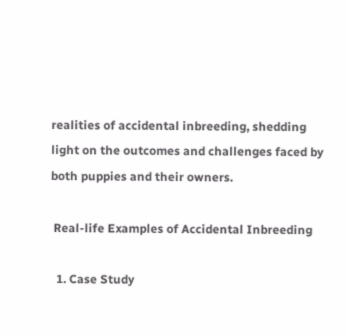realities of accidental inbreeding, shedding light on the outcomes and challenges faced by both puppies and their owners.

 Real-life Examples of Accidental Inbreeding

  1. Case Study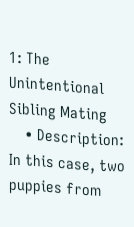1: The Unintentional Sibling Mating
    • Description: In this case, two puppies from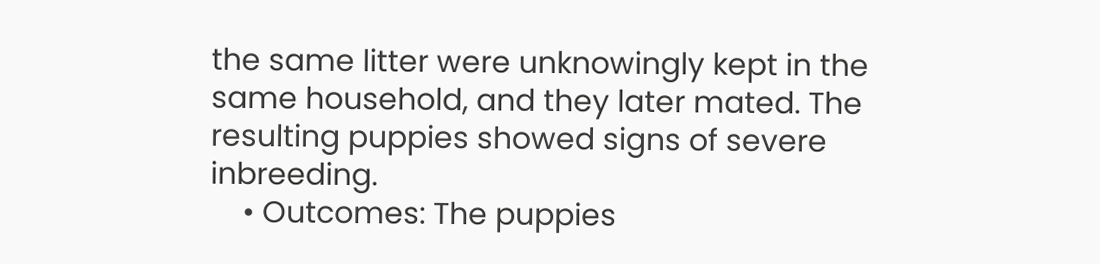the same litter were unknowingly kept in the same household, and they later mated. The resulting puppies showed signs of severe inbreeding.
    • Outcomes: The puppies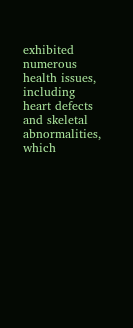exhibited numerous health issues, including heart defects and skeletal abnormalities, which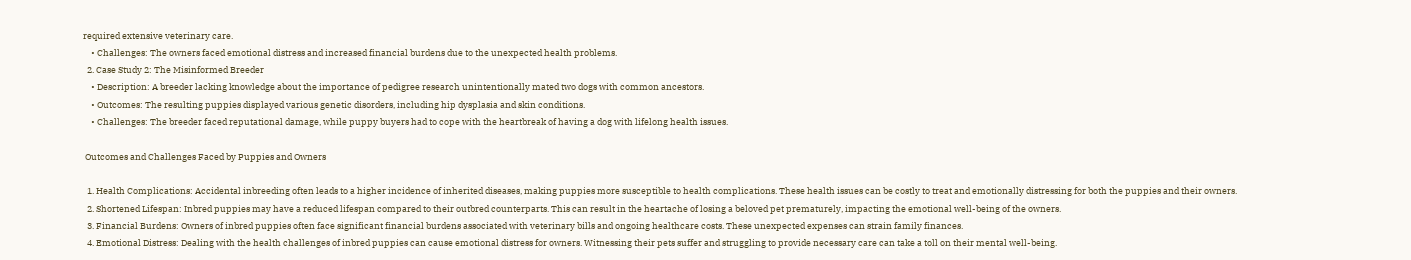required extensive veterinary care.
    • Challenges: The owners faced emotional distress and increased financial burdens due to the unexpected health problems.
  2. Case Study 2: The Misinformed Breeder
    • Description: A breeder lacking knowledge about the importance of pedigree research unintentionally mated two dogs with common ancestors.
    • Outcomes: The resulting puppies displayed various genetic disorders, including hip dysplasia and skin conditions.
    • Challenges: The breeder faced reputational damage, while puppy buyers had to cope with the heartbreak of having a dog with lifelong health issues.

 Outcomes and Challenges Faced by Puppies and Owners

  1. Health Complications: Accidental inbreeding often leads to a higher incidence of inherited diseases, making puppies more susceptible to health complications. These health issues can be costly to treat and emotionally distressing for both the puppies and their owners.
  2. Shortened Lifespan: Inbred puppies may have a reduced lifespan compared to their outbred counterparts. This can result in the heartache of losing a beloved pet prematurely, impacting the emotional well-being of the owners.
  3. Financial Burdens: Owners of inbred puppies often face significant financial burdens associated with veterinary bills and ongoing healthcare costs. These unexpected expenses can strain family finances.
  4. Emotional Distress: Dealing with the health challenges of inbred puppies can cause emotional distress for owners. Witnessing their pets suffer and struggling to provide necessary care can take a toll on their mental well-being.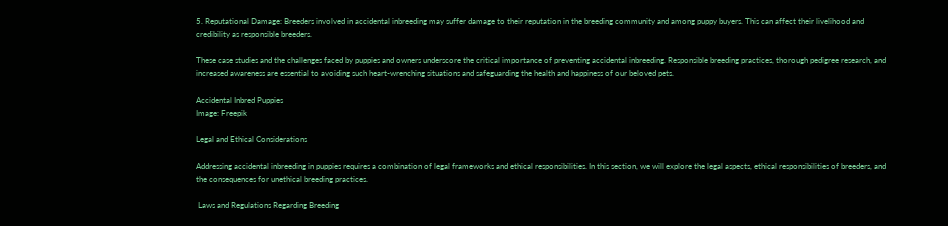5. Reputational Damage: Breeders involved in accidental inbreeding may suffer damage to their reputation in the breeding community and among puppy buyers. This can affect their livelihood and credibility as responsible breeders.

These case studies and the challenges faced by puppies and owners underscore the critical importance of preventing accidental inbreeding. Responsible breeding practices, thorough pedigree research, and increased awareness are essential to avoiding such heart-wrenching situations and safeguarding the health and happiness of our beloved pets.

Accidental Inbred Puppies
Image: Freepik

Legal and Ethical Considerations

Addressing accidental inbreeding in puppies requires a combination of legal frameworks and ethical responsibilities. In this section, we will explore the legal aspects, ethical responsibilities of breeders, and the consequences for unethical breeding practices.

 Laws and Regulations Regarding Breeding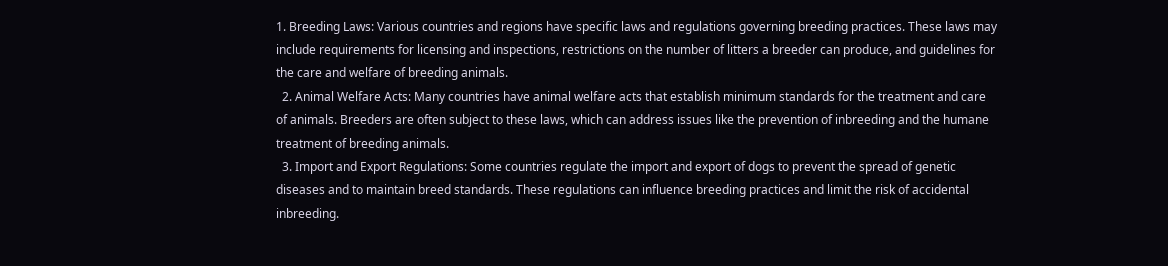1. Breeding Laws: Various countries and regions have specific laws and regulations governing breeding practices. These laws may include requirements for licensing and inspections, restrictions on the number of litters a breeder can produce, and guidelines for the care and welfare of breeding animals.
  2. Animal Welfare Acts: Many countries have animal welfare acts that establish minimum standards for the treatment and care of animals. Breeders are often subject to these laws, which can address issues like the prevention of inbreeding and the humane treatment of breeding animals.
  3. Import and Export Regulations: Some countries regulate the import and export of dogs to prevent the spread of genetic diseases and to maintain breed standards. These regulations can influence breeding practices and limit the risk of accidental inbreeding.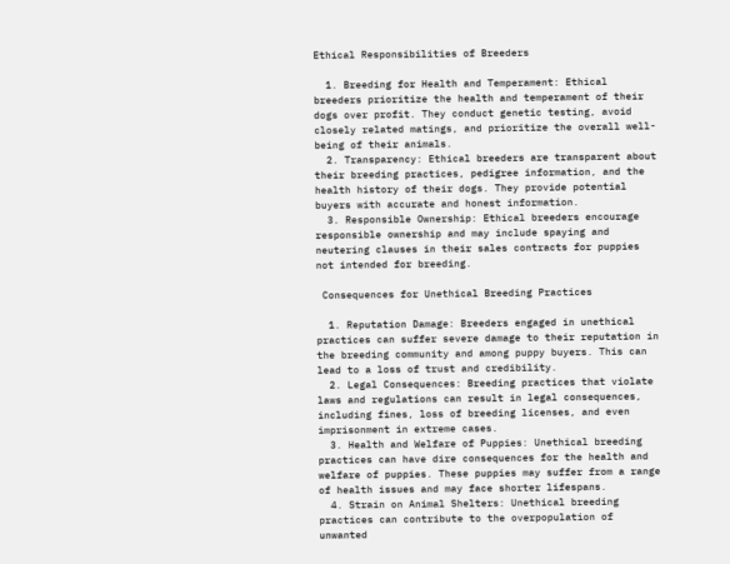Ethical Responsibilities of Breeders

  1. Breeding for Health and Temperament: Ethical breeders prioritize the health and temperament of their dogs over profit. They conduct genetic testing, avoid closely related matings, and prioritize the overall well-being of their animals.
  2. Transparency: Ethical breeders are transparent about their breeding practices, pedigree information, and the health history of their dogs. They provide potential buyers with accurate and honest information.
  3. Responsible Ownership: Ethical breeders encourage responsible ownership and may include spaying and neutering clauses in their sales contracts for puppies not intended for breeding.

 Consequences for Unethical Breeding Practices

  1. Reputation Damage: Breeders engaged in unethical practices can suffer severe damage to their reputation in the breeding community and among puppy buyers. This can lead to a loss of trust and credibility.
  2. Legal Consequences: Breeding practices that violate laws and regulations can result in legal consequences, including fines, loss of breeding licenses, and even imprisonment in extreme cases.
  3. Health and Welfare of Puppies: Unethical breeding practices can have dire consequences for the health and welfare of puppies. These puppies may suffer from a range of health issues and may face shorter lifespans.
  4. Strain on Animal Shelters: Unethical breeding practices can contribute to the overpopulation of unwanted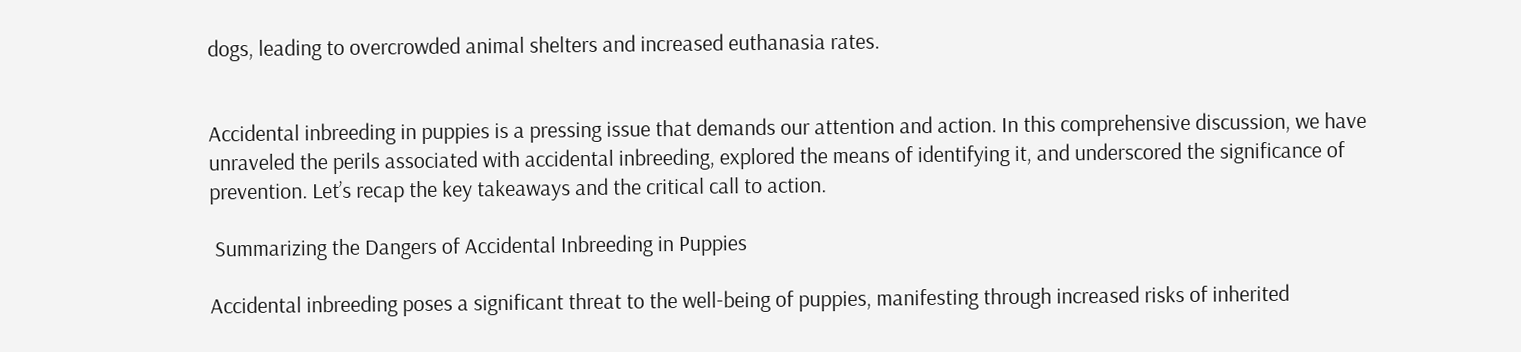dogs, leading to overcrowded animal shelters and increased euthanasia rates.


Accidental inbreeding in puppies is a pressing issue that demands our attention and action. In this comprehensive discussion, we have unraveled the perils associated with accidental inbreeding, explored the means of identifying it, and underscored the significance of prevention. Let’s recap the key takeaways and the critical call to action.

 Summarizing the Dangers of Accidental Inbreeding in Puppies

Accidental inbreeding poses a significant threat to the well-being of puppies, manifesting through increased risks of inherited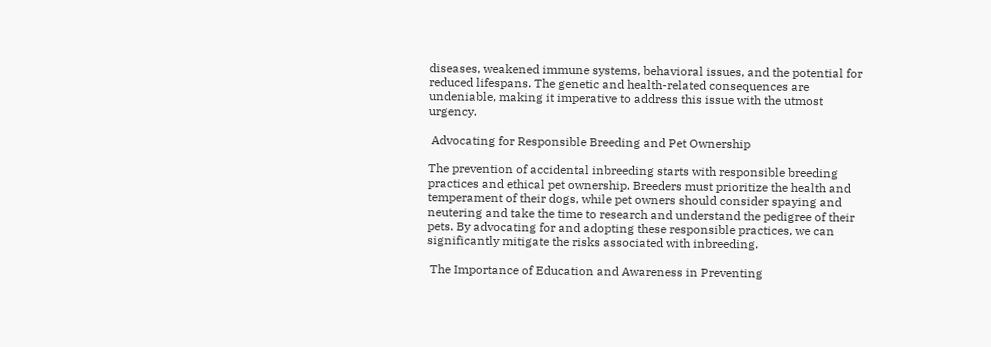diseases, weakened immune systems, behavioral issues, and the potential for reduced lifespans. The genetic and health-related consequences are undeniable, making it imperative to address this issue with the utmost urgency.

 Advocating for Responsible Breeding and Pet Ownership

The prevention of accidental inbreeding starts with responsible breeding practices and ethical pet ownership. Breeders must prioritize the health and temperament of their dogs, while pet owners should consider spaying and neutering and take the time to research and understand the pedigree of their pets. By advocating for and adopting these responsible practices, we can significantly mitigate the risks associated with inbreeding.

 The Importance of Education and Awareness in Preventing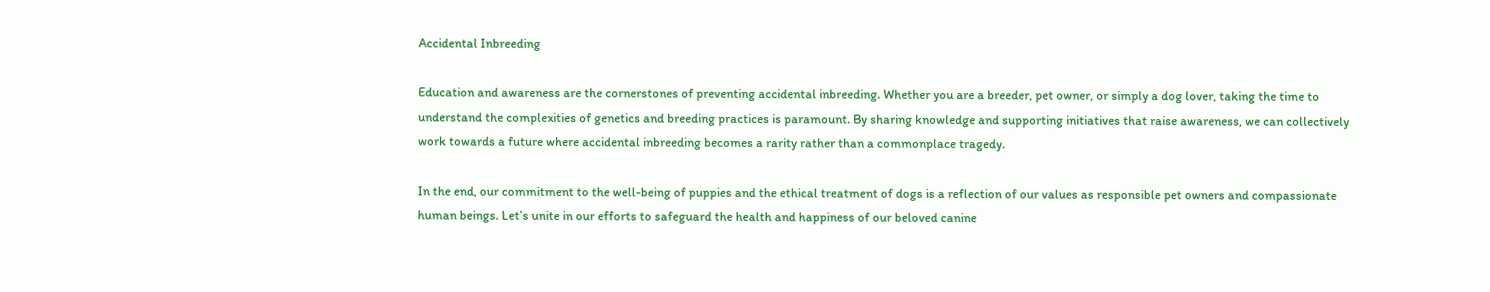Accidental Inbreeding

Education and awareness are the cornerstones of preventing accidental inbreeding. Whether you are a breeder, pet owner, or simply a dog lover, taking the time to understand the complexities of genetics and breeding practices is paramount. By sharing knowledge and supporting initiatives that raise awareness, we can collectively work towards a future where accidental inbreeding becomes a rarity rather than a commonplace tragedy.

In the end, our commitment to the well-being of puppies and the ethical treatment of dogs is a reflection of our values as responsible pet owners and compassionate human beings. Let’s unite in our efforts to safeguard the health and happiness of our beloved canine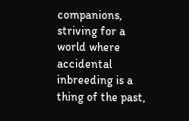companions, striving for a world where accidental inbreeding is a thing of the past,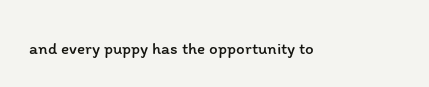and every puppy has the opportunity to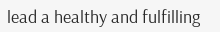lead a healthy and fulfilling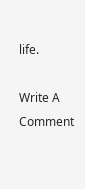life.

Write A Comment